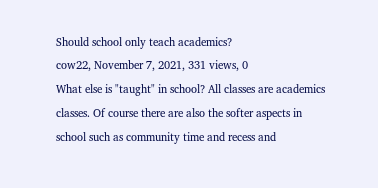Should school only teach academics?
cow22, November 7, 2021, 331 views, 0
What else is "taught" in school? All classes are academics classes. Of course there are also the softer aspects in school such as community time and recess and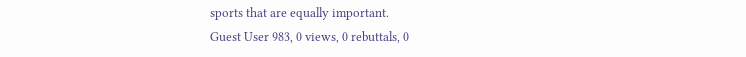sports that are equally important.
Guest User 983, 0 views, 0 rebuttals, 0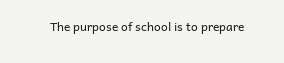The purpose of school is to prepare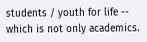students / youth for life -- which is not only academics.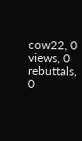cow22, 0 views, 0 rebuttals, 0